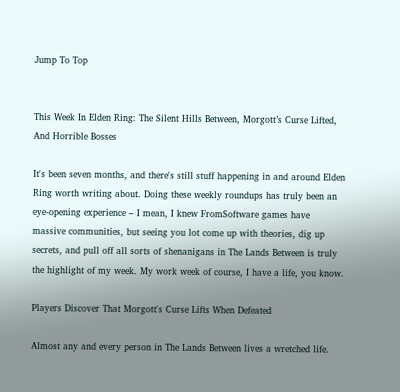Jump To Top


This Week In Elden Ring: The Silent Hills Between, Morgott’s Curse Lifted, And Horrible Bosses

It's been seven months, and there's still stuff happening in and around Elden Ring worth writing about. Doing these weekly roundups has truly been an eye-opening experience – I mean, I knew FromSoftware games have massive communities, but seeing you lot come up with theories, dig up secrets, and pull off all sorts of shenanigans in The Lands Between is truly the highlight of my week. My work week of course, I have a life, you know.

Players Discover That Morgott's Curse Lifts When Defeated

Almost any and every person in The Lands Between lives a wretched life.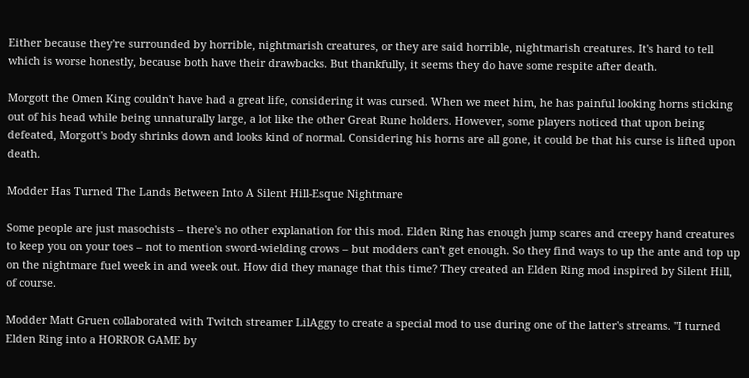Either because they're surrounded by horrible, nightmarish creatures, or they are said horrible, nightmarish creatures. It's hard to tell which is worse honestly, because both have their drawbacks. But thankfully, it seems they do have some respite after death.

Morgott the Omen King couldn't have had a great life, considering it was cursed. When we meet him, he has painful looking horns sticking out of his head while being unnaturally large, a lot like the other Great Rune holders. However, some players noticed that upon being defeated, Morgott's body shrinks down and looks kind of normal. Considering his horns are all gone, it could be that his curse is lifted upon death.

Modder Has Turned The Lands Between Into A Silent Hill-Esque Nightmare

Some people are just masochists – there's no other explanation for this mod. Elden Ring has enough jump scares and creepy hand creatures to keep you on your toes – not to mention sword-wielding crows – but modders can't get enough. So they find ways to up the ante and top up on the nightmare fuel week in and week out. How did they manage that this time? They created an Elden Ring mod inspired by Silent Hill, of course.

Modder Matt Gruen collaborated with Twitch streamer LilAggy to create a special mod to use during one of the latter's streams. "I turned Elden Ring into a HORROR GAME by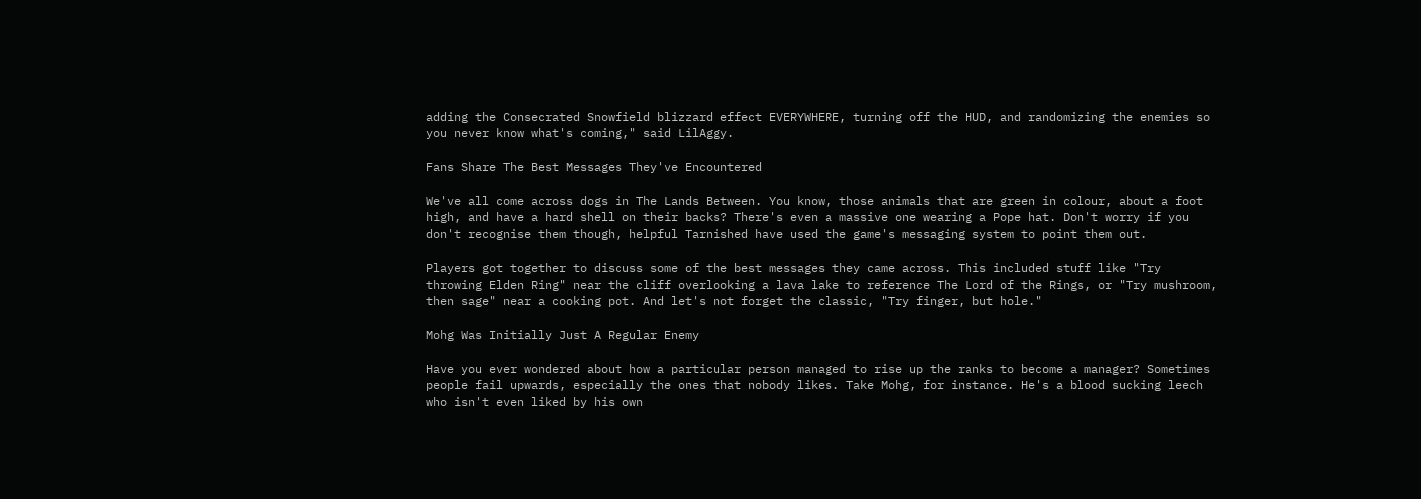adding the Consecrated Snowfield blizzard effect EVERYWHERE, turning off the HUD, and randomizing the enemies so you never know what's coming," said LilAggy.

Fans Share The Best Messages They've Encountered

We've all come across dogs in The Lands Between. You know, those animals that are green in colour, about a foot high, and have a hard shell on their backs? There's even a massive one wearing a Pope hat. Don't worry if you don't recognise them though, helpful Tarnished have used the game's messaging system to point them out.

Players got together to discuss some of the best messages they came across. This included stuff like "Try throwing Elden Ring" near the cliff overlooking a lava lake to reference The Lord of the Rings, or "Try mushroom, then sage" near a cooking pot. And let's not forget the classic, "Try finger, but hole."

Mohg Was Initially Just A Regular Enemy

Have you ever wondered about how a particular person managed to rise up the ranks to become a manager? Sometimes people fail upwards, especially the ones that nobody likes. Take Mohg, for instance. He's a blood sucking leech who isn't even liked by his own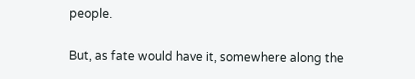people.

But, as fate would have it, somewhere along the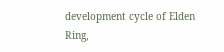development cycle of Elden Ring,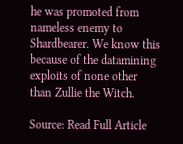he was promoted from nameless enemy to Shardbearer. We know this because of the datamining exploits of none other than Zullie the Witch.

Source: Read Full Article